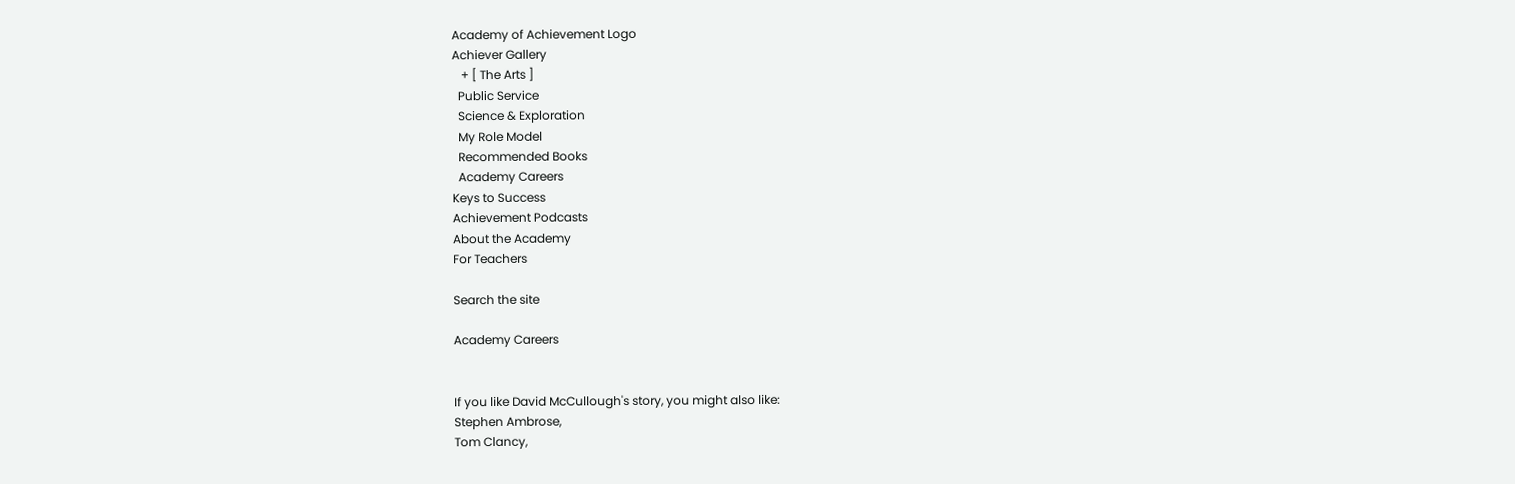Academy of Achievement Logo
Achiever Gallery
   + [ The Arts ]
  Public Service
  Science & Exploration
  My Role Model
  Recommended Books
  Academy Careers
Keys to Success
Achievement Podcasts
About the Academy
For Teachers

Search the site

Academy Careers


If you like David McCullough's story, you might also like:
Stephen Ambrose,
Tom Clancy,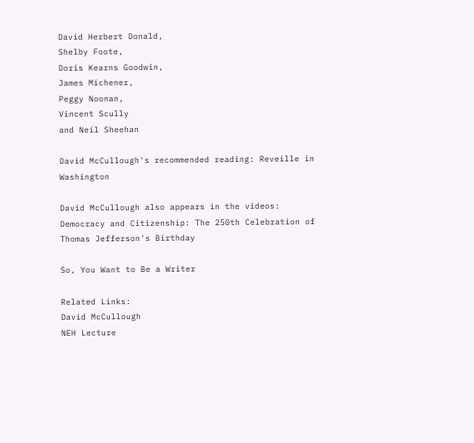David Herbert Donald,
Shelby Foote,
Doris Kearns Goodwin,
James Michener,
Peggy Noonan,
Vincent Scully
and Neil Sheehan

David McCullough's recommended reading: Reveille in Washington

David McCullough also appears in the videos:
Democracy and Citizenship: The 250th Celebration of Thomas Jefferson's Birthday

So, You Want to Be a Writer

Related Links:
David McCullough
NEH Lecture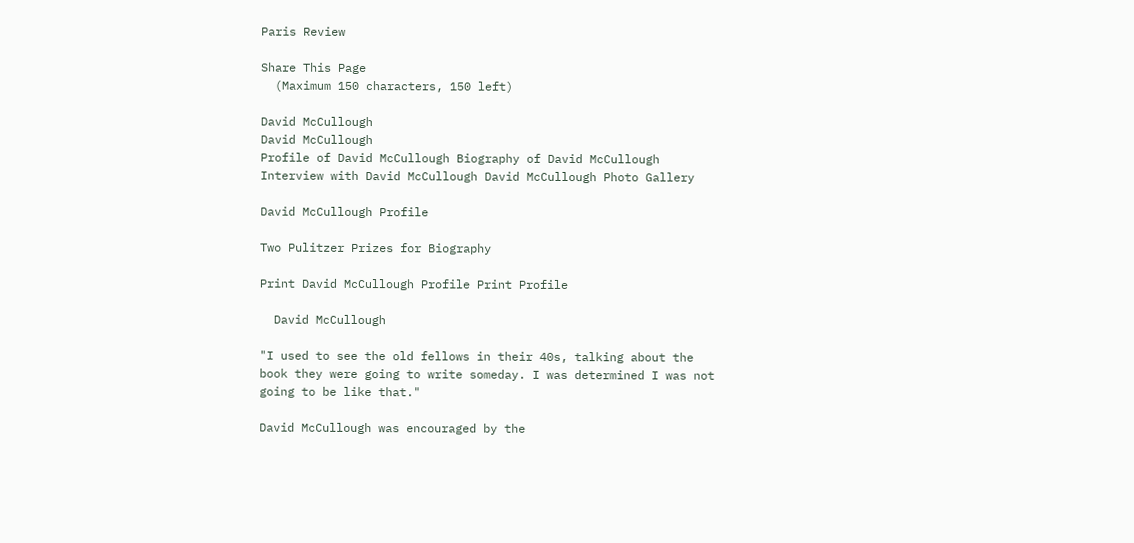Paris Review

Share This Page
  (Maximum 150 characters, 150 left)

David McCullough
David McCullough
Profile of David McCullough Biography of David McCullough Interview with David McCullough David McCullough Photo Gallery

David McCullough Profile

Two Pulitzer Prizes for Biography

Print David McCullough Profile Print Profile

  David McCullough

"I used to see the old fellows in their 40s, talking about the book they were going to write someday. I was determined I was not going to be like that."

David McCullough was encouraged by the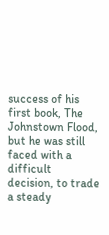success of his first book, The Johnstown Flood, but he was still faced with a difficult decision, to trade a steady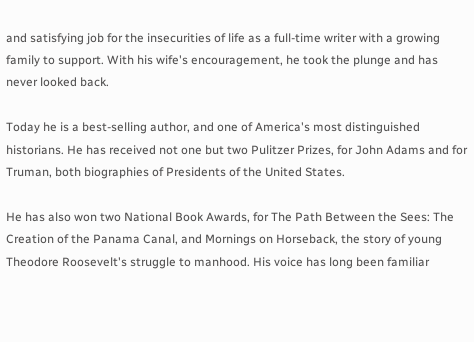and satisfying job for the insecurities of life as a full-time writer with a growing family to support. With his wife's encouragement, he took the plunge and has never looked back.

Today he is a best-selling author, and one of America's most distinguished historians. He has received not one but two Pulitzer Prizes, for John Adams and for Truman, both biographies of Presidents of the United States.

He has also won two National Book Awards, for The Path Between the Sees: The Creation of the Panama Canal, and Mornings on Horseback, the story of young Theodore Roosevelt's struggle to manhood. His voice has long been familiar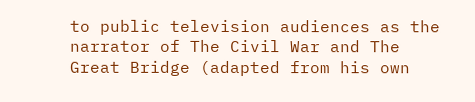to public television audiences as the narrator of The Civil War and The Great Bridge (adapted from his own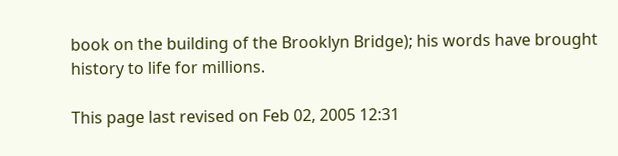book on the building of the Brooklyn Bridge); his words have brought history to life for millions.

This page last revised on Feb 02, 2005 12:31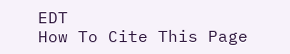EDT
How To Cite This Page